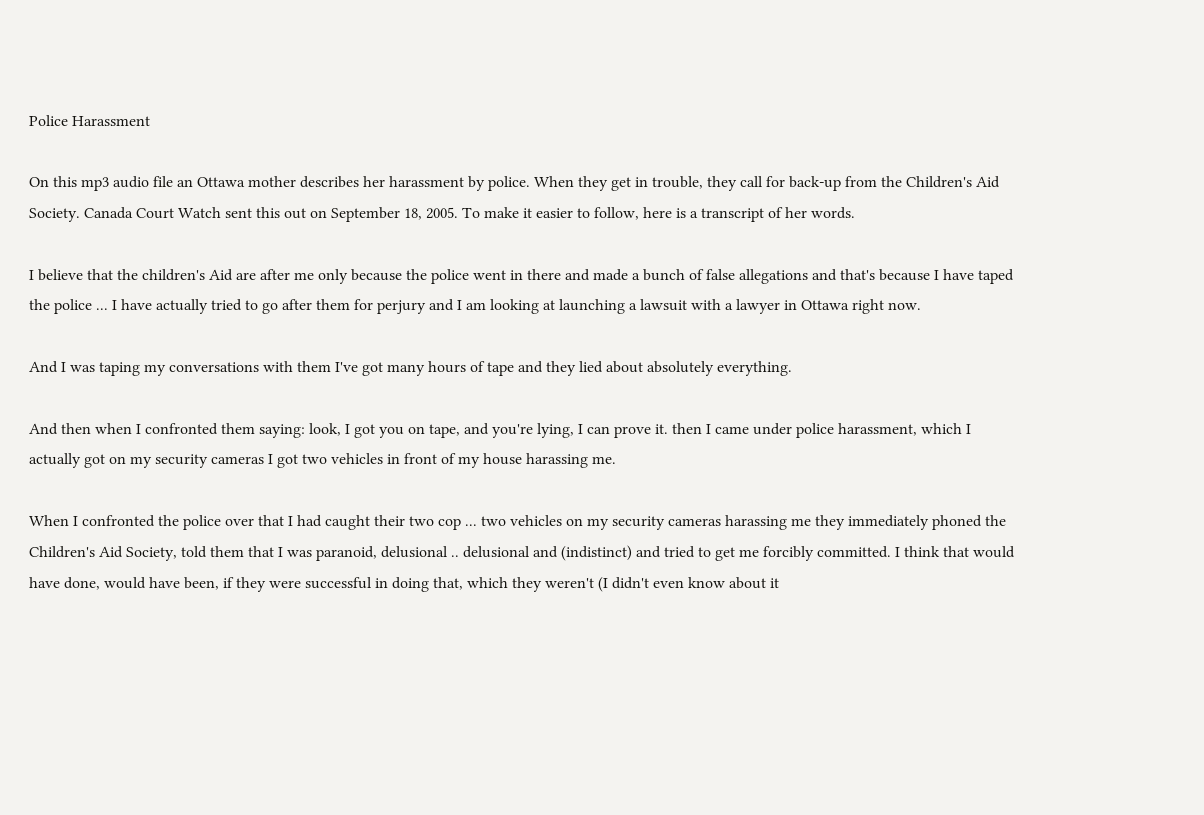Police Harassment

On this mp3 audio file an Ottawa mother describes her harassment by police. When they get in trouble, they call for back-up from the Children's Aid Society. Canada Court Watch sent this out on September 18, 2005. To make it easier to follow, here is a transcript of her words.

I believe that the children's Aid are after me only because the police went in there and made a bunch of false allegations and that's because I have taped the police ... I have actually tried to go after them for perjury and I am looking at launching a lawsuit with a lawyer in Ottawa right now.

And I was taping my conversations with them I've got many hours of tape and they lied about absolutely everything.

And then when I confronted them saying: look, I got you on tape, and you're lying, I can prove it. then I came under police harassment, which I actually got on my security cameras I got two vehicles in front of my house harassing me.

When I confronted the police over that I had caught their two cop ... two vehicles on my security cameras harassing me they immediately phoned the Children's Aid Society, told them that I was paranoid, delusional .. delusional and (indistinct) and tried to get me forcibly committed. I think that would have done, would have been, if they were successful in doing that, which they weren't (I didn't even know about it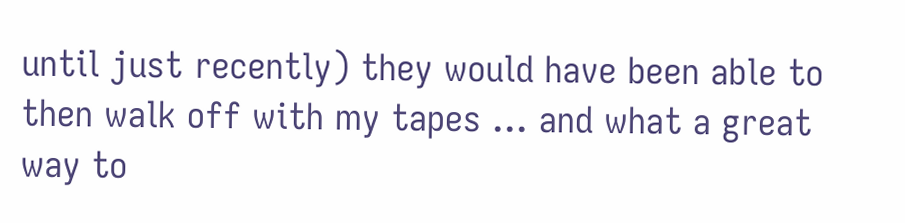until just recently) they would have been able to then walk off with my tapes ... and what a great way to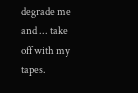degrade me and ... take off with my tapes.